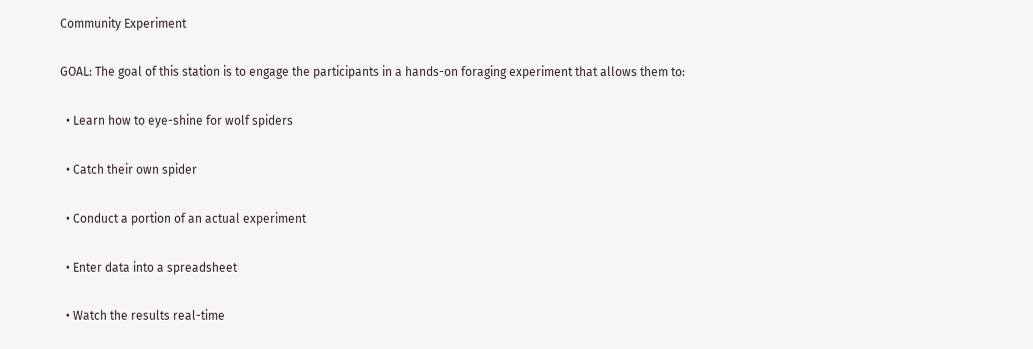Community Experiment

GOAL: The goal of this station is to engage the participants in a hands-on foraging experiment that allows them to:

  • Learn how to eye-shine for wolf spiders

  • Catch their own spider

  • Conduct a portion of an actual experiment

  • Enter data into a spreadsheet

  • Watch the results real-time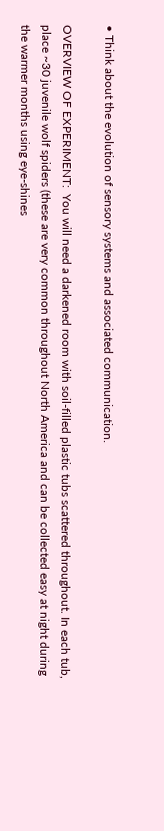• Think about the evolution of sensory systems and associated communication.

OVERVIEW OF EXPERIMENT:  You will need a darkened room with soil-filled plastic tubs scattered throughout. In each tub, place ~30 juvenile wolf spiders (these are very common throughout North America and can be collected easy at night during the warmer months using eye-shines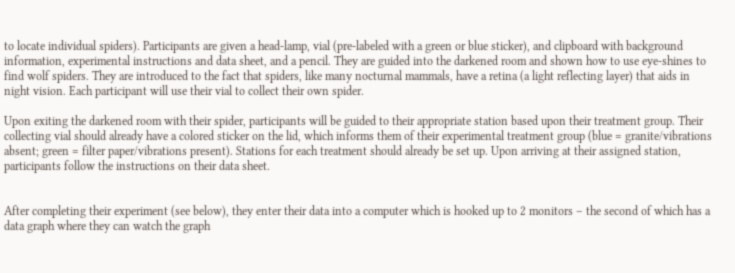to locate individual spiders). Participants are given a head-lamp, vial (pre-labeled with a green or blue sticker), and clipboard with background information, experimental instructions and data sheet, and a pencil. They are guided into the darkened room and shown how to use eye-shines to find wolf spiders. They are introduced to the fact that spiders, like many nocturnal mammals, have a retina (a light reflecting layer) that aids in night vision. Each participant will use their vial to collect their own spider.

Upon exiting the darkened room with their spider, participants will be guided to their appropriate station based upon their treatment group. Their collecting vial should already have a colored sticker on the lid, which informs them of their experimental treatment group (blue = granite/vibrations absent; green = filter paper/vibrations present). Stations for each treatment should already be set up. Upon arriving at their assigned station, participants follow the instructions on their data sheet.


After completing their experiment (see below), they enter their data into a computer which is hooked up to 2 monitors – the second of which has a data graph where they can watch the graph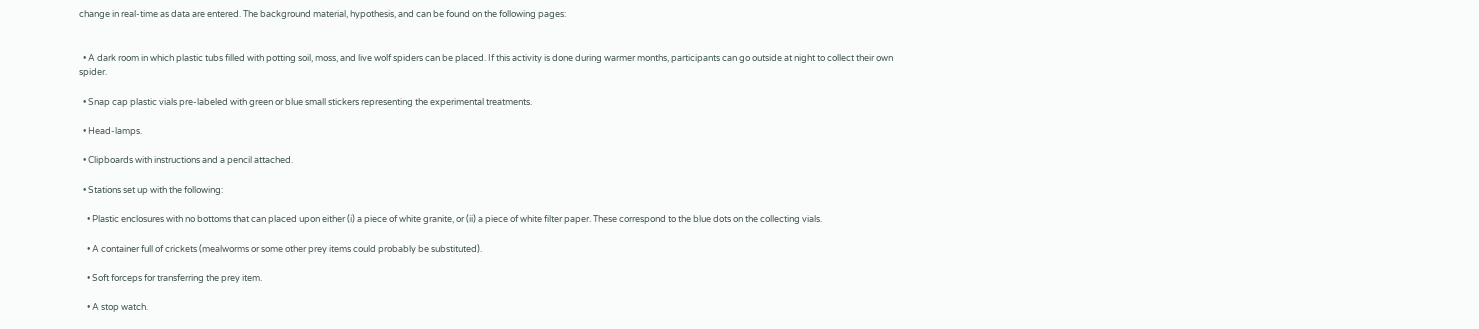change in real-time as data are entered. The background material, hypothesis, and can be found on the following pages:


  • A dark room in which plastic tubs filled with potting soil, moss, and live wolf spiders can be placed. If this activity is done during warmer months, participants can go outside at night to collect their own spider.

  • Snap cap plastic vials pre-labeled with green or blue small stickers representing the experimental treatments.

  • Head-lamps.

  • Clipboards with instructions and a pencil attached.

  • Stations set up with the following:

    • Plastic enclosures with no bottoms that can placed upon either (i) a piece of white granite, or (ii) a piece of white filter paper. These correspond to the blue dots on the collecting vials.

    • A container full of crickets (mealworms or some other prey items could probably be substituted).

    • Soft forceps for transferring the prey item.

    • A stop watch.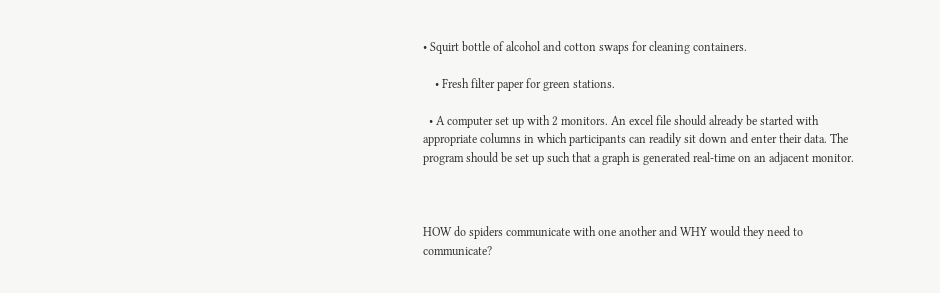• Squirt bottle of alcohol and cotton swaps for cleaning containers.

    • Fresh filter paper for green stations.

  • A computer set up with 2 monitors. An excel file should already be started with appropriate columns in which participants can readily sit down and enter their data. The program should be set up such that a graph is generated real-time on an adjacent monitor.



HOW do spiders communicate with one another and WHY would they need to communicate?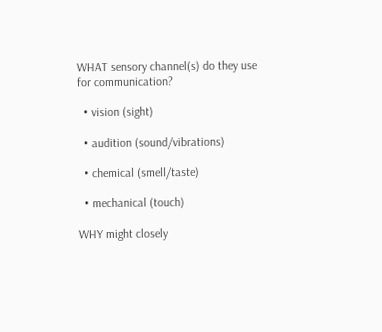WHAT sensory channel(s) do they use for communication?

  • vision (sight)

  • audition (sound/vibrations)

  • chemical (smell/taste)

  • mechanical (touch)

WHY might closely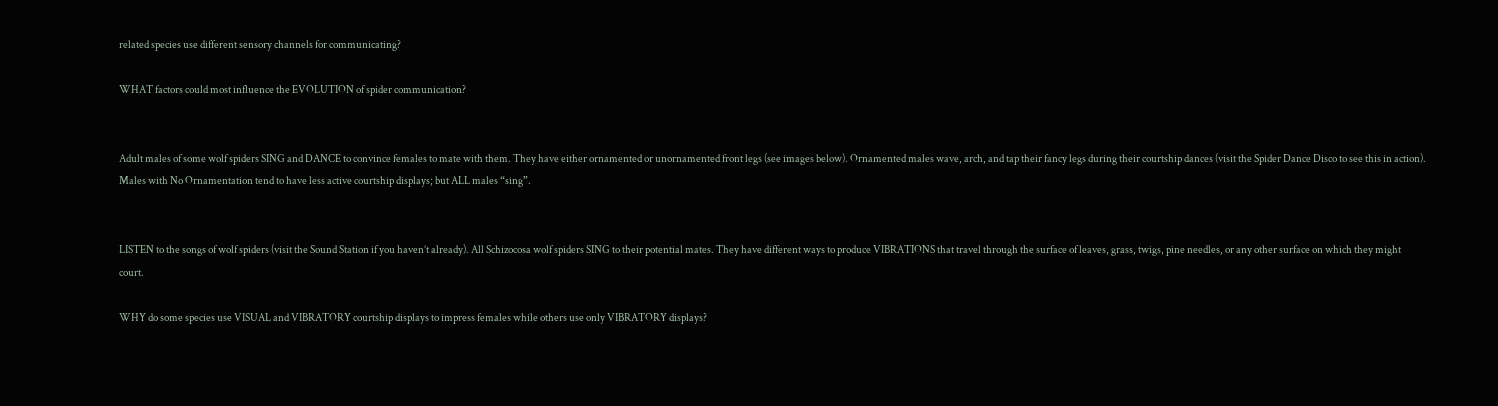related species use different sensory channels for communicating?

WHAT factors could most influence the EVOLUTION of spider communication?


Adult males of some wolf spiders SING and DANCE to convince females to mate with them. They have either ornamented or unornamented front legs (see images below). Ornamented males wave, arch, and tap their fancy legs during their courtship dances (visit the Spider Dance Disco to see this in action). Males with No Ornamentation tend to have less active courtship displays; but ALL males “sing”.


LISTEN to the songs of wolf spiders (visit the Sound Station if you haven’t already). All Schizocosa wolf spiders SING to their potential mates. They have different ways to produce VIBRATIONS that travel through the surface of leaves, grass, twigs, pine needles, or any other surface on which they might court.

WHY do some species use VISUAL and VIBRATORY courtship displays to impress females while others use only VIBRATORY displays?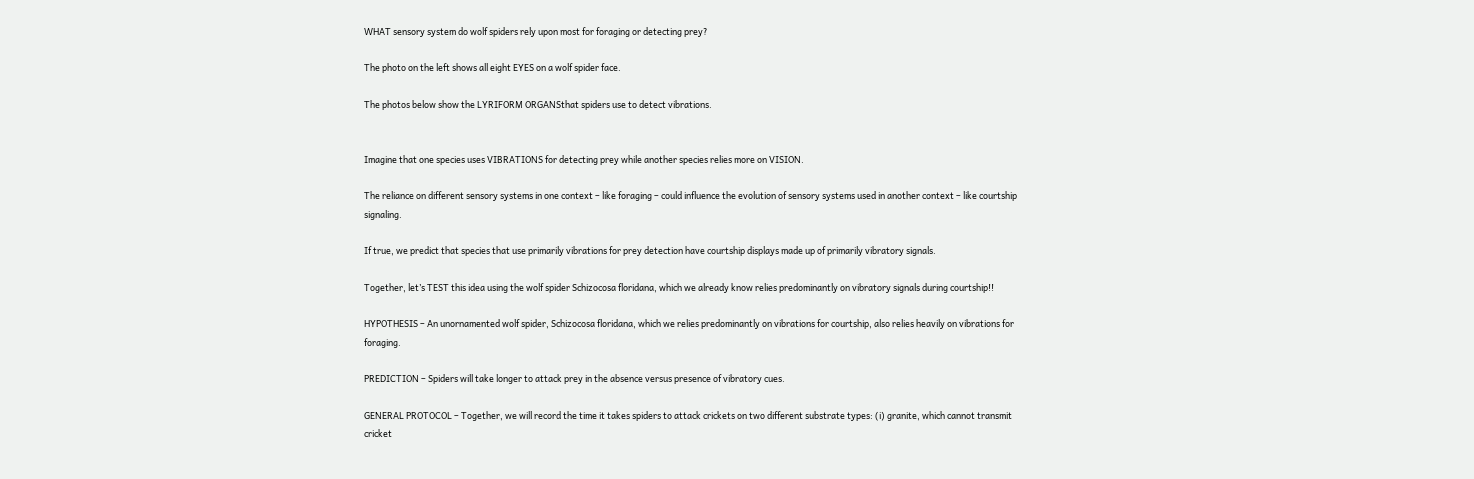WHAT sensory system do wolf spiders rely upon most for foraging or detecting prey?

The photo on the left shows all eight EYES on a wolf spider face.

The photos below show the LYRIFORM ORGANSthat spiders use to detect vibrations.


Imagine that one species uses VIBRATIONS for detecting prey while another species relies more on VISION.

The reliance on different sensory systems in one context – like foraging – could influence the evolution of sensory systems used in another context – like courtship signaling.

If true, we predict that species that use primarily vibrations for prey detection have courtship displays made up of primarily vibratory signals.

Together, let’s TEST this idea using the wolf spider Schizocosa floridana, which we already know relies predominantly on vibratory signals during courtship!!

HYPOTHESIS – An unornamented wolf spider, Schizocosa floridana, which we relies predominantly on vibrations for courtship, also relies heavily on vibrations for foraging.

PREDICTION – Spiders will take longer to attack prey in the absence versus presence of vibratory cues.

GENERAL PROTOCOL – Together, we will record the time it takes spiders to attack crickets on two different substrate types: (i) granite, which cannot transmit cricket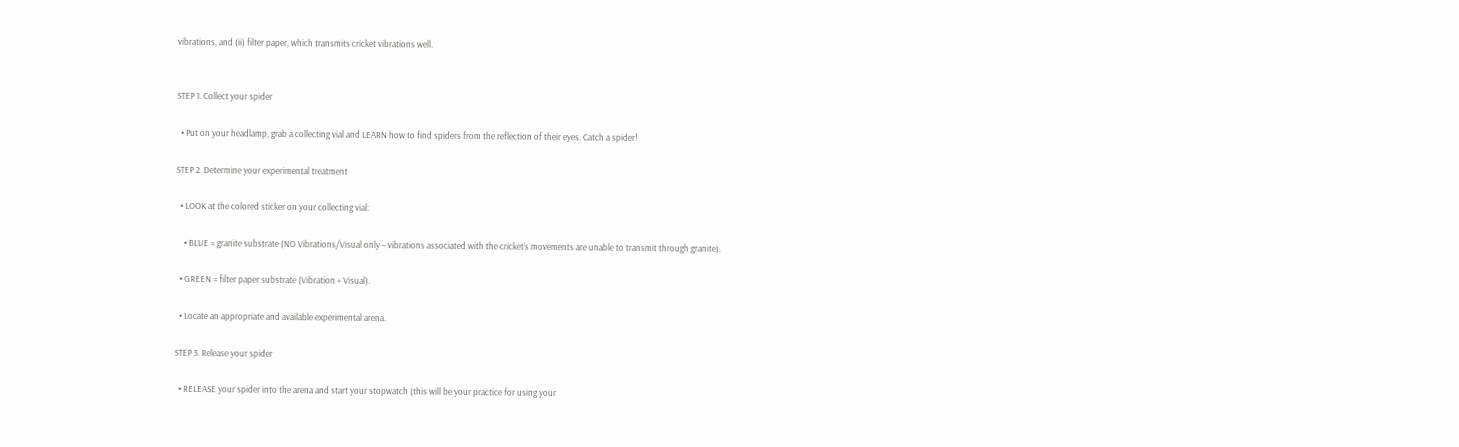vibrations, and (ii) filter paper, which transmits cricket vibrations well.


STEP 1. Collect your spider

  • Put on your headlamp, grab a collecting vial and LEARN how to find spiders from the reflection of their eyes. Catch a spider!

STEP 2. Determine your experimental treatment

  • LOOK at the colored sticker on your collecting vial:

    • BLUE = granite substrate (NO Vibrations/Visual only – vibrations associated with the cricket’s movements are unable to transmit through granite).

  • GREEN = filter paper substrate (Vibration + Visual).

  • Locate an appropriate and available experimental arena.

STEP 3. Release your spider

  • RELEASE your spider into the arena and start your stopwatch (this will be your practice for using your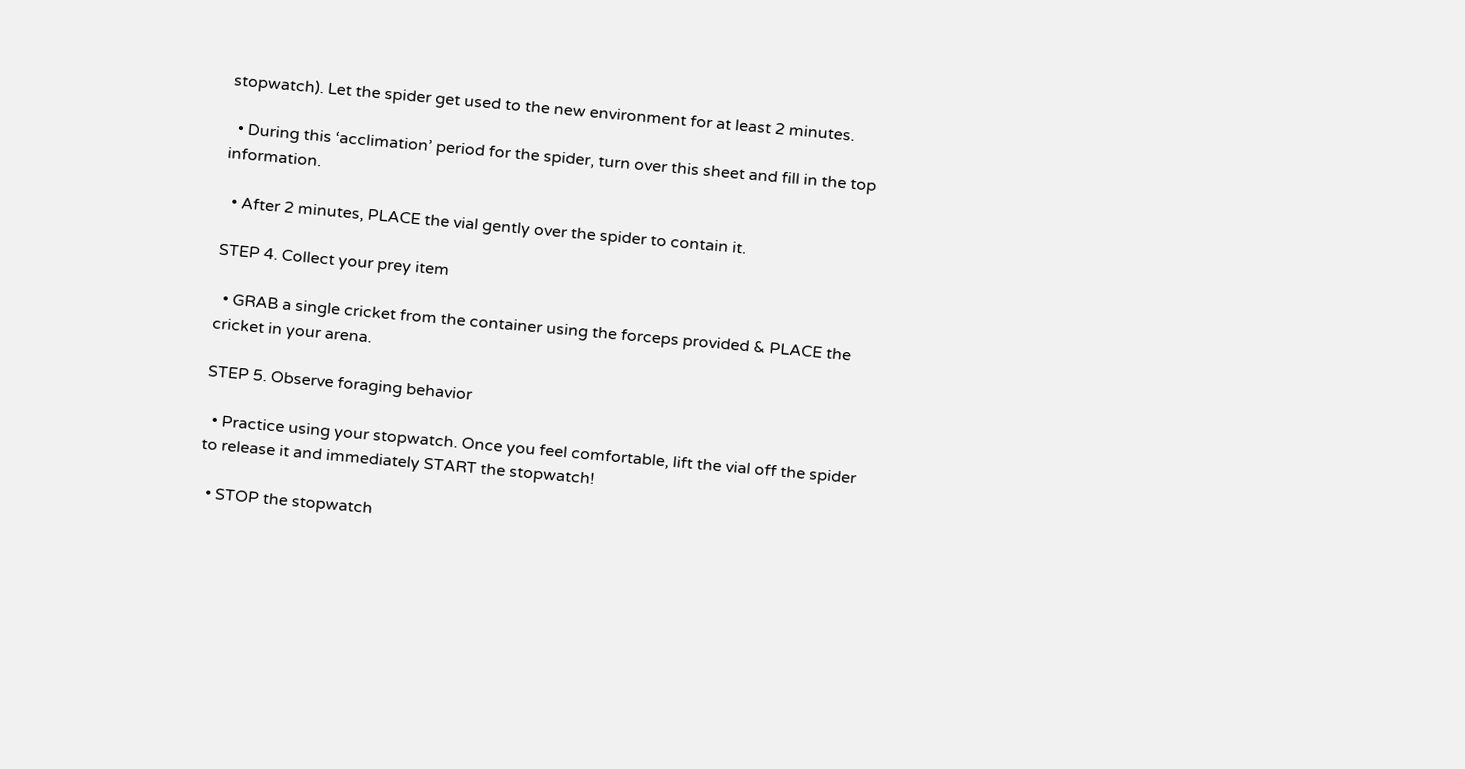stopwatch). Let the spider get used to the new environment for at least 2 minutes.

  • During this ‘acclimation’ period for the spider, turn over this sheet and fill in the top information.

  • After 2 minutes, PLACE the vial gently over the spider to contain it.

STEP 4. Collect your prey item

  • GRAB a single cricket from the container using the forceps provided & PLACE the cricket in your arena.

STEP 5. Observe foraging behavior

  • Practice using your stopwatch. Once you feel comfortable, lift the vial off the spider to release it and immediately START the stopwatch!

  • STOP the stopwatch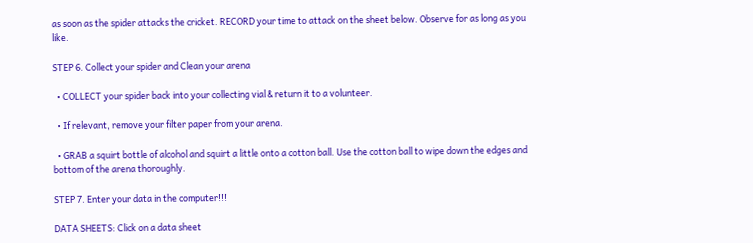as soon as the spider attacks the cricket. RECORD your time to attack on the sheet below. Observe for as long as you like.

STEP 6. Collect your spider and Clean your arena

  • COLLECT your spider back into your collecting vial & return it to a volunteer.

  • If relevant, remove your filter paper from your arena.

  • GRAB a squirt bottle of alcohol and squirt a little onto a cotton ball. Use the cotton ball to wipe down the edges and bottom of the arena thoroughly.

STEP 7. Enter your data in the computer!!!

DATA SHEETS: Click on a data sheet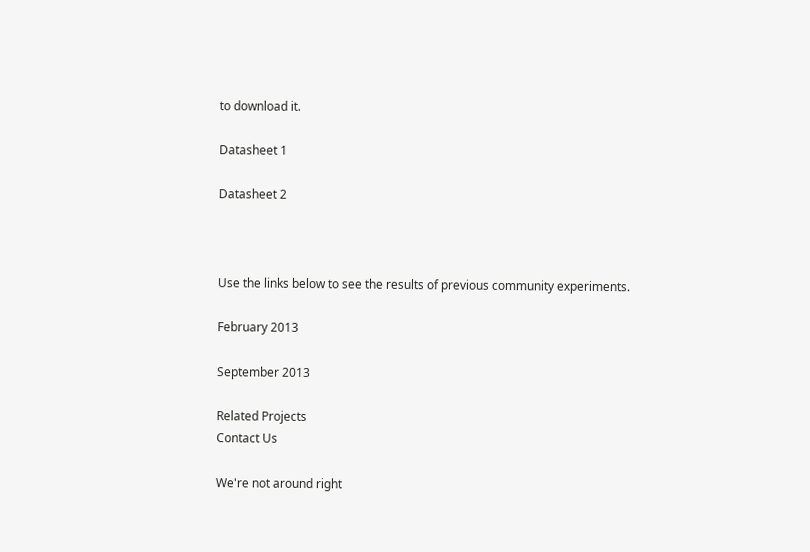to download it.

Datasheet 1

Datasheet 2



Use the links below to see the results of previous community experiments.

February 2013

September 2013

Related Projects
Contact Us

We're not around right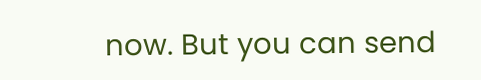now. But you can send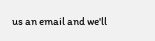us an email and we'll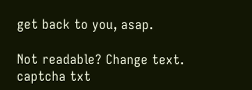get back to you, asap.

Not readable? Change text. captcha txt